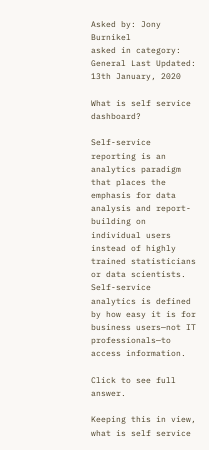Asked by: Jony Burnikel
asked in category: General Last Updated: 13th January, 2020

What is self service dashboard?

Self-service reporting is an analytics paradigm that places the emphasis for data analysis and report-building on individual users instead of highly trained statisticians or data scientists. Self-service analytics is defined by how easy it is for business users—not IT professionals—to access information.

Click to see full answer.

Keeping this in view, what is self service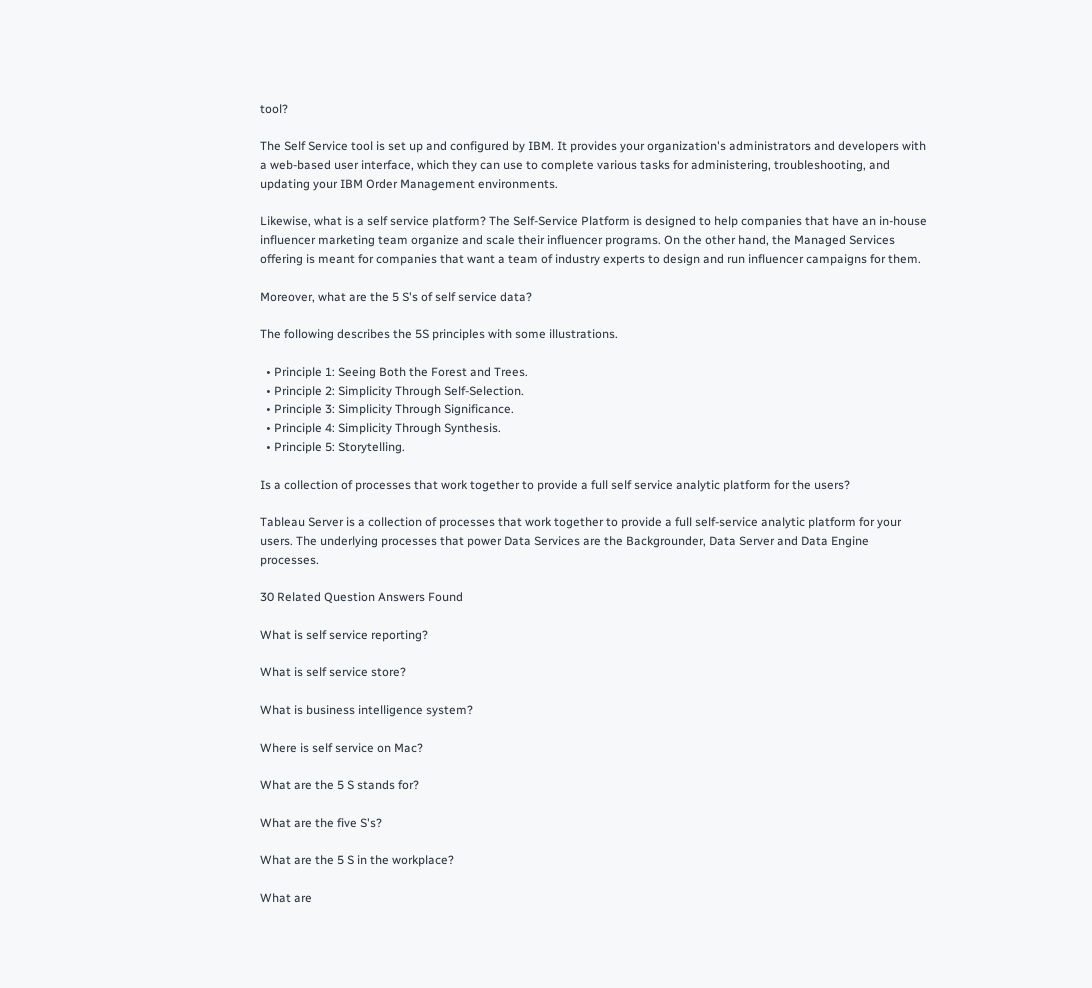tool?

The Self Service tool is set up and configured by IBM. It provides your organization's administrators and developers with a web-based user interface, which they can use to complete various tasks for administering, troubleshooting, and updating your IBM Order Management environments.

Likewise, what is a self service platform? The Self-Service Platform is designed to help companies that have an in-house influencer marketing team organize and scale their influencer programs. On the other hand, the Managed Services offering is meant for companies that want a team of industry experts to design and run influencer campaigns for them.

Moreover, what are the 5 S's of self service data?

The following describes the 5S principles with some illustrations.

  • Principle 1: Seeing Both the Forest and Trees.
  • Principle 2: Simplicity Through Self-Selection.
  • Principle 3: Simplicity Through Significance.
  • Principle 4: Simplicity Through Synthesis.
  • Principle 5: Storytelling.

Is a collection of processes that work together to provide a full self service analytic platform for the users?

Tableau Server is a collection of processes that work together to provide a full self-service analytic platform for your users. The underlying processes that power Data Services are the Backgrounder, Data Server and Data Engine processes.

30 Related Question Answers Found

What is self service reporting?

What is self service store?

What is business intelligence system?

Where is self service on Mac?

What are the 5 S stands for?

What are the five S's?

What are the 5 S in the workplace?

What are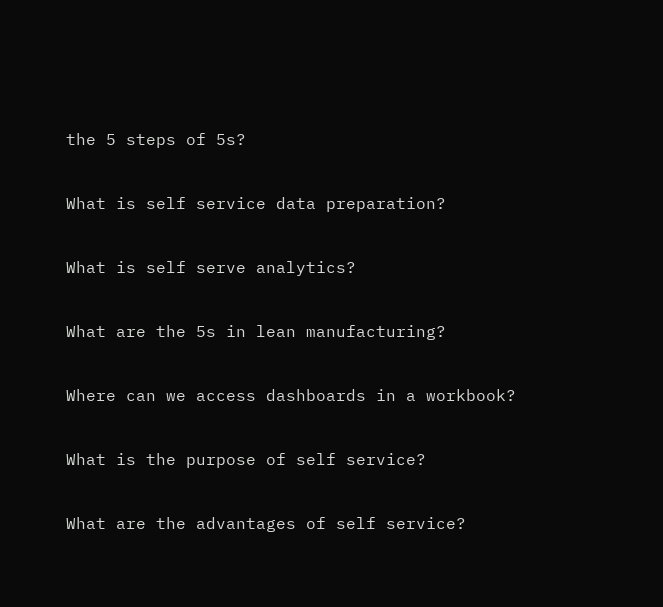the 5 steps of 5s?

What is self service data preparation?

What is self serve analytics?

What are the 5s in lean manufacturing?

Where can we access dashboards in a workbook?

What is the purpose of self service?

What are the advantages of self service?